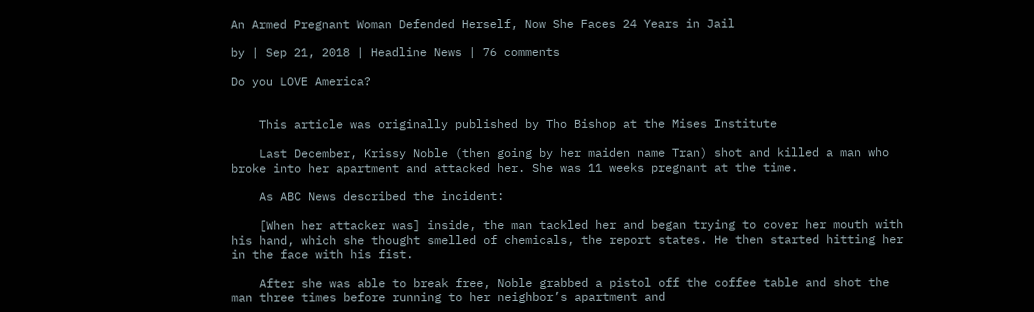An Armed Pregnant Woman Defended Herself, Now She Faces 24 Years in Jail

by | Sep 21, 2018 | Headline News | 76 comments

Do you LOVE America?


    This article was originally published by Tho Bishop at the Mises Institute

    Last December, Krissy Noble (then going by her maiden name Tran) shot and killed a man who broke into her apartment and attacked her. She was 11 weeks pregnant at the time.

    As ABC News described the incident:

    [When her attacker was] inside, the man tackled her and began trying to cover her mouth with his hand, which she thought smelled of chemicals, the report states. He then started hitting her in the face with his fist.

    After she was able to break free, Noble grabbed a pistol off the coffee table and shot the man three times before running to her neighbor’s apartment and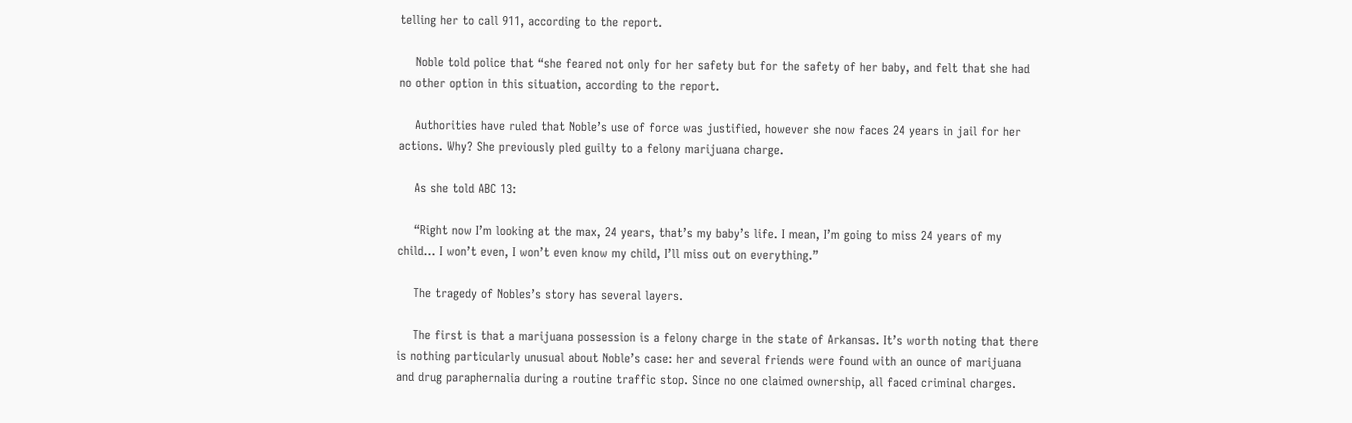telling her to call 911, according to the report.

    Noble told police that “she feared not only for her safety but for the safety of her baby, and felt that she had no other option in this situation, according to the report.

    Authorities have ruled that Noble’s use of force was justified, however she now faces 24 years in jail for her actions. Why? She previously pled guilty to a felony marijuana charge.

    As she told ABC 13:

    “Right now I’m looking at the max, 24 years, that’s my baby’s life. I mean, I’m going to miss 24 years of my child… I won’t even, I won’t even know my child, I’ll miss out on everything.”

    The tragedy of Nobles’s story has several layers.

    The first is that a marijuana possession is a felony charge in the state of Arkansas. It’s worth noting that there is nothing particularly unusual about Noble’s case: her and several friends were found with an ounce of marijuana and drug paraphernalia during a routine traffic stop. Since no one claimed ownership, all faced criminal charges.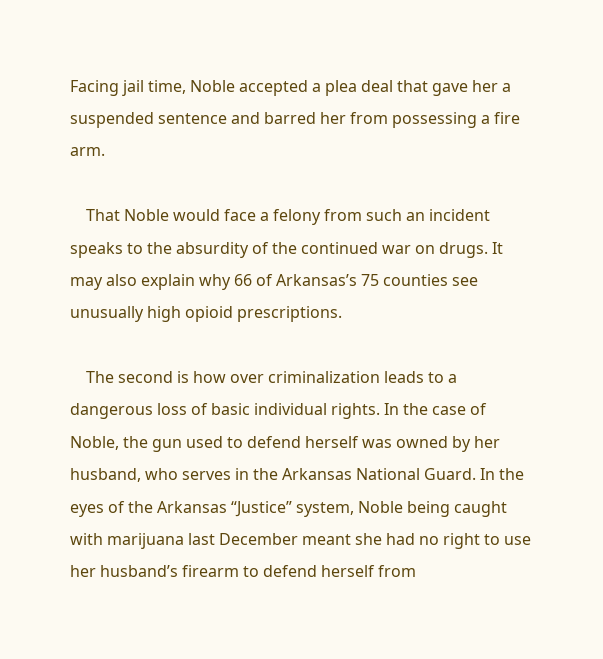Facing jail time, Noble accepted a plea deal that gave her a suspended sentence and barred her from possessing a fire arm.

    That Noble would face a felony from such an incident speaks to the absurdity of the continued war on drugs. It may also explain why 66 of Arkansas’s 75 counties see unusually high opioid prescriptions.

    The second is how over criminalization leads to a dangerous loss of basic individual rights. In the case of Noble, the gun used to defend herself was owned by her husband, who serves in the Arkansas National Guard. In the eyes of the Arkansas “Justice” system, Noble being caught with marijuana last December meant she had no right to use her husband’s firearm to defend herself from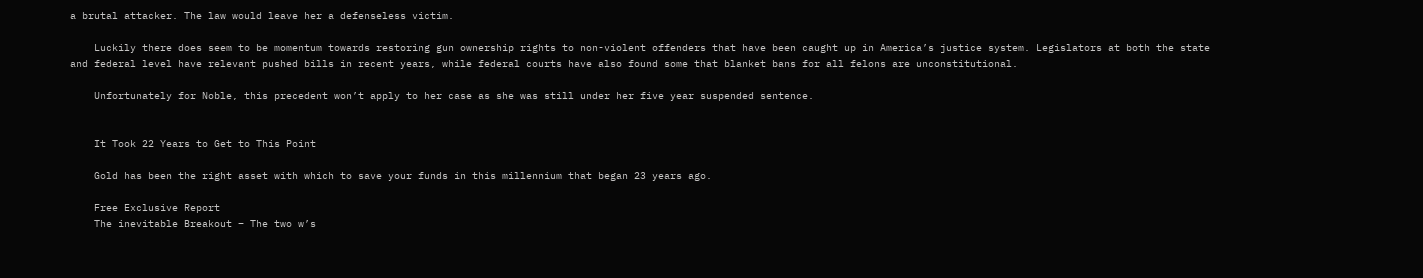a brutal attacker. The law would leave her a defenseless victim.

    Luckily there does seem to be momentum towards restoring gun ownership rights to non-violent offenders that have been caught up in America’s justice system. Legislators at both the state and federal level have relevant pushed bills in recent years, while federal courts have also found some that blanket bans for all felons are unconstitutional.

    Unfortunately for Noble, this precedent won’t apply to her case as she was still under her five year suspended sentence.


    It Took 22 Years to Get to This Point

    Gold has been the right asset with which to save your funds in this millennium that began 23 years ago.

    Free Exclusive Report
    The inevitable Breakout – The two w’s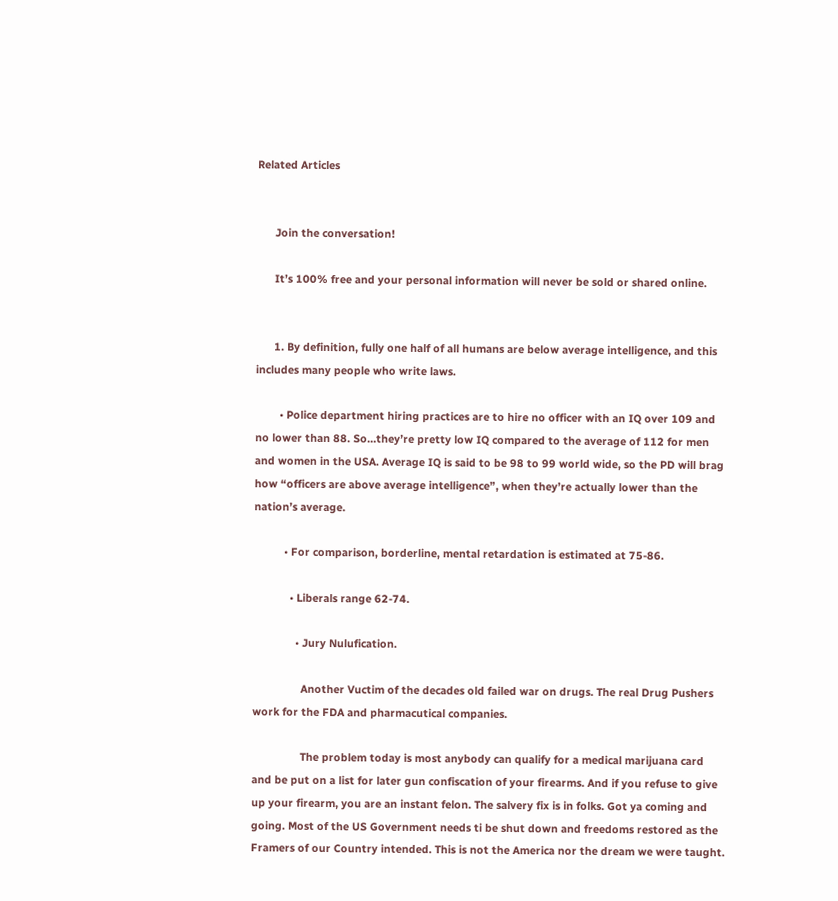Related Articles


      Join the conversation!

      It’s 100% free and your personal information will never be sold or shared online.


      1. By definition, fully one half of all humans are below average intelligence, and this includes many people who write laws.

        • Police department hiring practices are to hire no officer with an IQ over 109 and no lower than 88. So…they’re pretty low IQ compared to the average of 112 for men and women in the USA. Average IQ is said to be 98 to 99 world wide, so the PD will brag how “officers are above average intelligence”, when they’re actually lower than the nation’s average.

          • For comparison, borderline, mental retardation is estimated at 75-86.

            • Liberals range 62-74.

              • Jury Nulufication.

                Another Vuctim of the decades old failed war on drugs. The real Drug Pushers work for the FDA and pharmacutical companies.

                The problem today is most anybody can qualify for a medical marijuana card and be put on a list for later gun confiscation of your firearms. And if you refuse to give up your firearm, you are an instant felon. The salvery fix is in folks. Got ya coming and going. Most of the US Government needs ti be shut down and freedoms restored as the Framers of our Country intended. This is not the America nor the dream we were taught.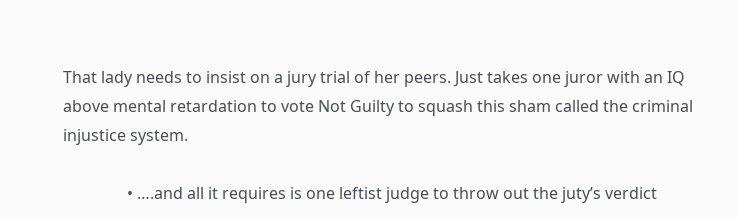That lady needs to insist on a jury trial of her peers. Just takes one juror with an IQ above mental retardation to vote Not Guilty to squash this sham called the criminal injustice system.

                • ….and all it requires is one leftist judge to throw out the juty’s verdict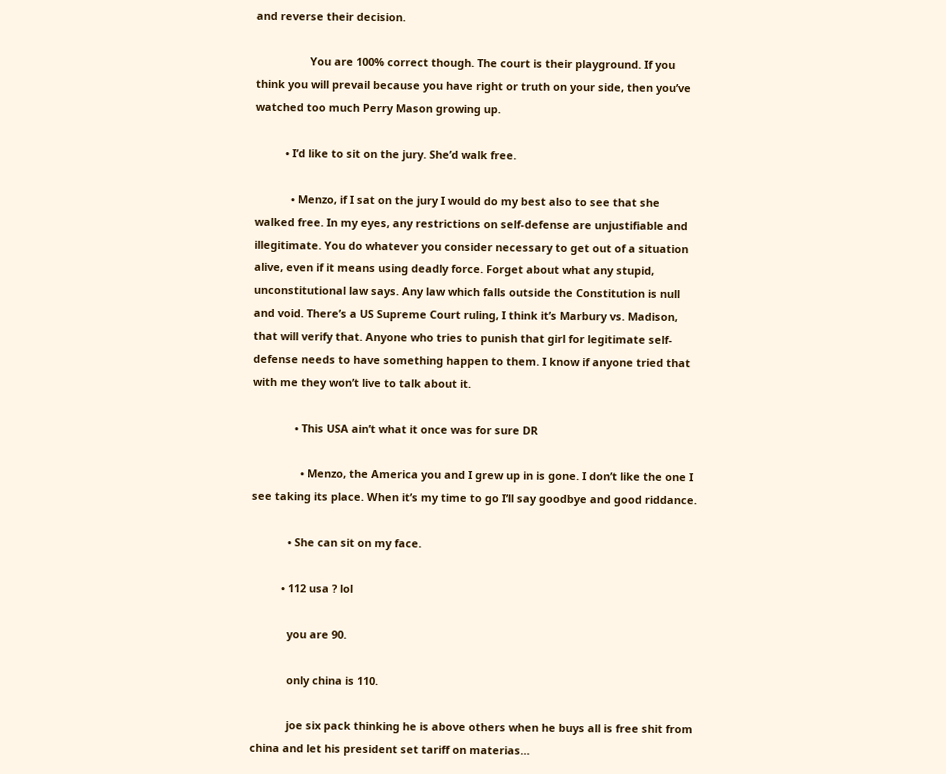and reverse their decision.

                  You are 100% correct though. The court is their playground. If you think you will prevail because you have right or truth on your side, then you’ve watched too much Perry Mason growing up.

          • I’d like to sit on the jury. She’d walk free.

            • Menzo, if I sat on the jury I would do my best also to see that she walked free. In my eyes, any restrictions on self-defense are unjustifiable and illegitimate. You do whatever you consider necessary to get out of a situation alive, even if it means using deadly force. Forget about what any stupid, unconstitutional law says. Any law which falls outside the Constitution is null and void. There’s a US Supreme Court ruling, I think it’s Marbury vs. Madison, that will verify that. Anyone who tries to punish that girl for legitimate self-defense needs to have something happen to them. I know if anyone tried that with me they won’t live to talk about it.

              • This USA ain’t what it once was for sure DR

                • Menzo, the America you and I grew up in is gone. I don’t like the one I see taking its place. When it’s my time to go I’ll say goodbye and good riddance.

            • She can sit on my face.

          • 112 usa ? lol

            you are 90.

            only china is 110.

            joe six pack thinking he is above others when he buys all is free shit from china and let his president set tariff on materias…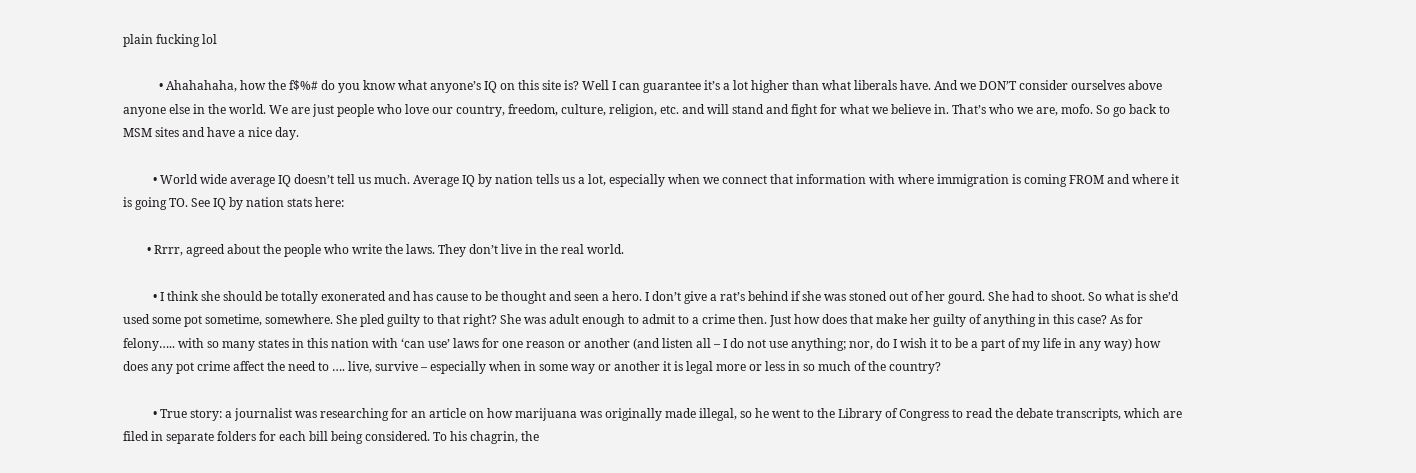plain fucking lol

            • Ahahahaha, how the f$%# do you know what anyone’s IQ on this site is? Well I can guarantee it’s a lot higher than what liberals have. And we DON’T consider ourselves above anyone else in the world. We are just people who love our country, freedom, culture, religion, etc. and will stand and fight for what we believe in. That’s who we are, mofo. So go back to MSM sites and have a nice day.

          • World wide average IQ doesn’t tell us much. Average IQ by nation tells us a lot, especially when we connect that information with where immigration is coming FROM and where it is going TO. See IQ by nation stats here:

        • Rrrr, agreed about the people who write the laws. They don’t live in the real world.

          • I think she should be totally exonerated and has cause to be thought and seen a hero. I don’t give a rat’s behind if she was stoned out of her gourd. She had to shoot. So what is she’d used some pot sometime, somewhere. She pled guilty to that right? She was adult enough to admit to a crime then. Just how does that make her guilty of anything in this case? As for felony….. with so many states in this nation with ‘can use’ laws for one reason or another (and listen all – I do not use anything; nor, do I wish it to be a part of my life in any way) how does any pot crime affect the need to …. live, survive – especially when in some way or another it is legal more or less in so much of the country?

          • True story: a journalist was researching for an article on how marijuana was originally made illegal, so he went to the Library of Congress to read the debate transcripts, which are filed in separate folders for each bill being considered. To his chagrin, the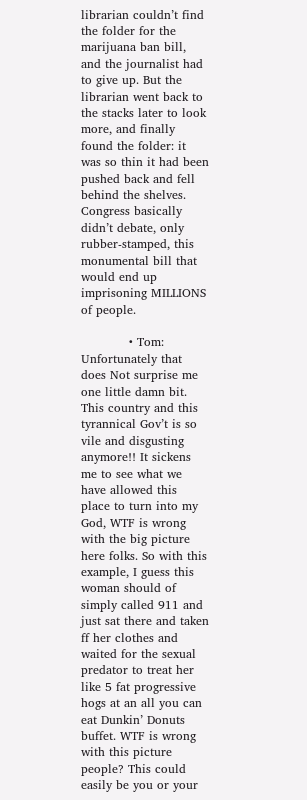librarian couldn’t find the folder for the marijuana ban bill, and the journalist had to give up. But the librarian went back to the stacks later to look more, and finally found the folder: it was so thin it had been pushed back and fell behind the shelves. Congress basically didn’t debate, only rubber-stamped, this monumental bill that would end up imprisoning MILLIONS of people.

            • Tom: Unfortunately that does Not surprise me one little damn bit. This country and this tyrannical Gov’t is so vile and disgusting anymore!! It sickens me to see what we have allowed this place to turn into my God, WTF is wrong with the big picture here folks. So with this example, I guess this woman should of simply called 911 and just sat there and taken ff her clothes and waited for the sexual predator to treat her like 5 fat progressive hogs at an all you can eat Dunkin’ Donuts buffet. WTF is wrong with this picture people? This could easily be you or your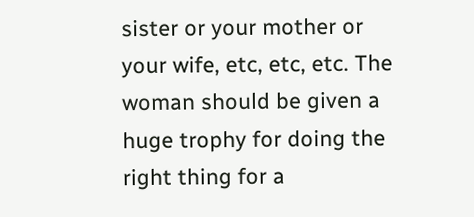sister or your mother or your wife, etc, etc, etc. The woman should be given a huge trophy for doing the right thing for a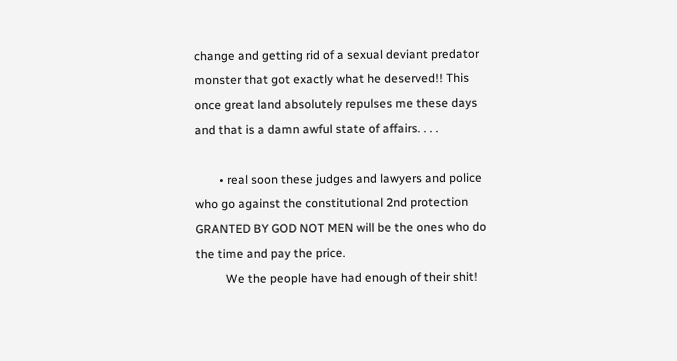change and getting rid of a sexual deviant predator monster that got exactly what he deserved!! This once great land absolutely repulses me these days and that is a damn awful state of affairs. . . .

        • real soon these judges and lawyers and police who go against the constitutional 2nd protection GRANTED BY GOD NOT MEN will be the ones who do the time and pay the price.
          We the people have had enough of their shit!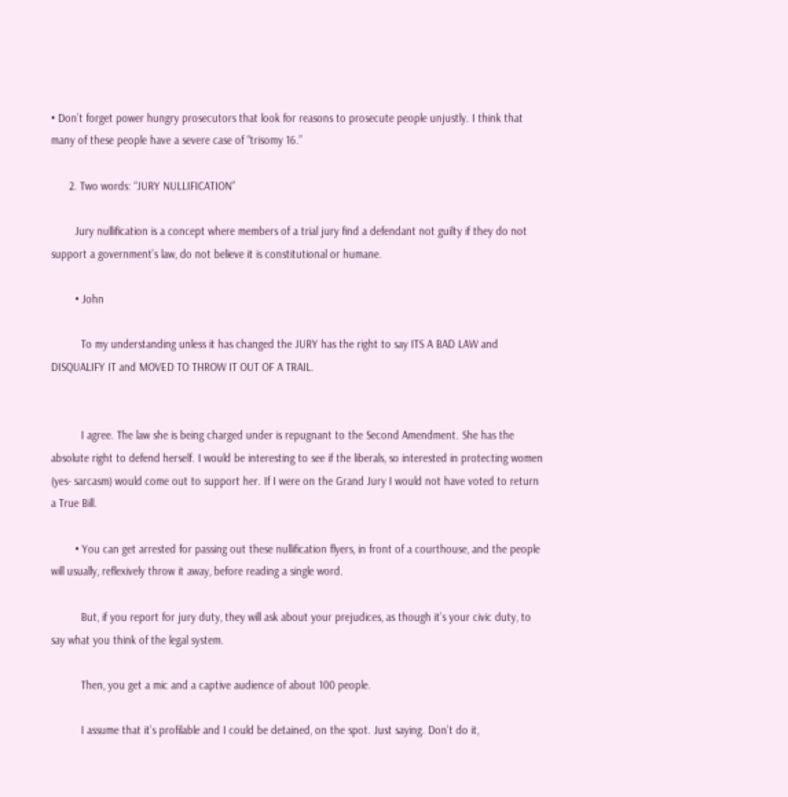• Don’t forget power hungry prosecutors that look for reasons to prosecute people unjustly. I think that many of these people have a severe case of “trisomy 16.”

      2. Two words: “JURY NULLIFICATION”

        Jury nullification is a concept where members of a trial jury find a defendant not guilty if they do not support a government’s law, do not believe it is constitutional or humane.

        • John

          To my understanding unless it has changed the JURY has the right to say ITS A BAD LAW and DISQUALIFY IT and MOVED TO THROW IT OUT OF A TRAIL.


          I agree. The law she is being charged under is repugnant to the Second Amendment. She has the absolute right to defend herself. I would be interesting to see if the liberals, so interested in protecting women (yes- sarcasm) would come out to support her. If I were on the Grand Jury I would not have voted to return a True Bill.

        • You can get arrested for passing out these nullification flyers, in front of a courthouse, and the people will usually, reflexively throw it away, before reading a single word.

          But, if you report for jury duty, they will ask about your prejudices, as though it’s your civic duty, to say what you think of the legal system.

          Then, you get a mic and a captive audience of about 100 people.

          I assume that it’s profilable and I could be detained, on the spot. Just saying. Don’t do it,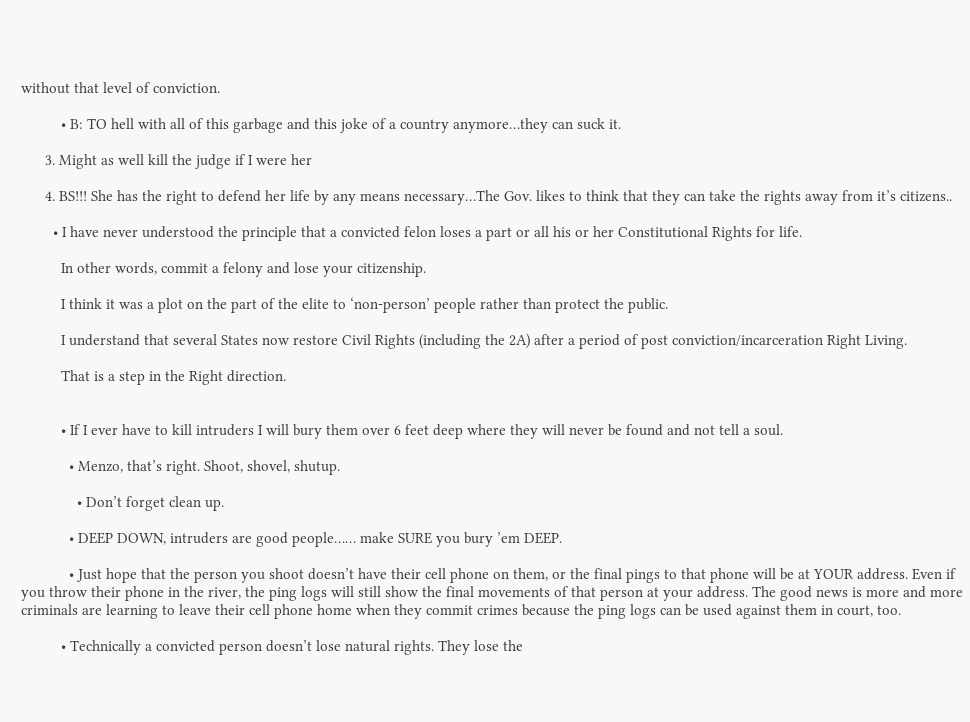without that level of conviction.

          • B: TO hell with all of this garbage and this joke of a country anymore…they can suck it.

      3. Might as well kill the judge if I were her

      4. BS!!! She has the right to defend her life by any means necessary…The Gov. likes to think that they can take the rights away from it’s citizens..

        • I have never understood the principle that a convicted felon loses a part or all his or her Constitutional Rights for life.

          In other words, commit a felony and lose your citizenship.

          I think it was a plot on the part of the elite to ‘non-person’ people rather than protect the public.

          I understand that several States now restore Civil Rights (including the 2A) after a period of post conviction/incarceration Right Living.

          That is a step in the Right direction.


          • If I ever have to kill intruders I will bury them over 6 feet deep where they will never be found and not tell a soul.

            • Menzo, that’s right. Shoot, shovel, shutup.

              • Don’t forget clean up.

            • DEEP DOWN, intruders are good people…… make SURE you bury ’em DEEP.

            • Just hope that the person you shoot doesn’t have their cell phone on them, or the final pings to that phone will be at YOUR address. Even if you throw their phone in the river, the ping logs will still show the final movements of that person at your address. The good news is more and more criminals are learning to leave their cell phone home when they commit crimes because the ping logs can be used against them in court, too.

          • Technically a convicted person doesn’t lose natural rights. They lose the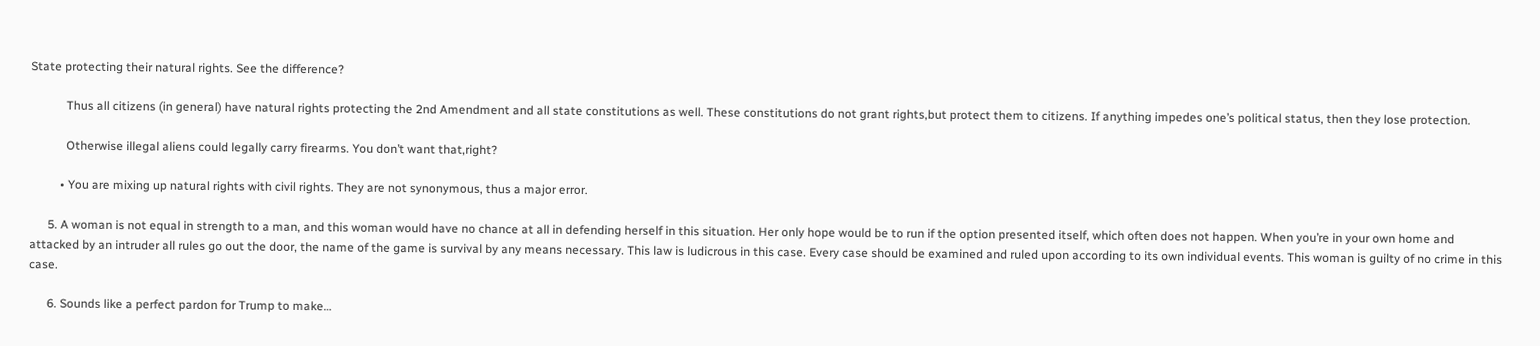State protecting their natural rights. See the difference?

            Thus all citizens (in general) have natural rights protecting the 2nd Amendment and all state constitutions as well. These constitutions do not grant rights,but protect them to citizens. If anything impedes one’s political status, then they lose protection.

            Otherwise illegal aliens could legally carry firearms. You don’t want that,right?

          • You are mixing up natural rights with civil rights. They are not synonymous, thus a major error.

      5. A woman is not equal in strength to a man, and this woman would have no chance at all in defending herself in this situation. Her only hope would be to run if the option presented itself, which often does not happen. When you’re in your own home and attacked by an intruder all rules go out the door, the name of the game is survival by any means necessary. This law is ludicrous in this case. Every case should be examined and ruled upon according to its own individual events. This woman is guilty of no crime in this case.

      6. Sounds like a perfect pardon for Trump to make…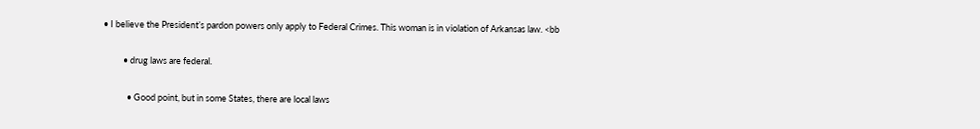• I believe the President’s pardon powers only apply to Federal Crimes. This woman is in violation of Arkansas law. <bb

          • drug laws are federal.

            • Good point, but in some States, there are local laws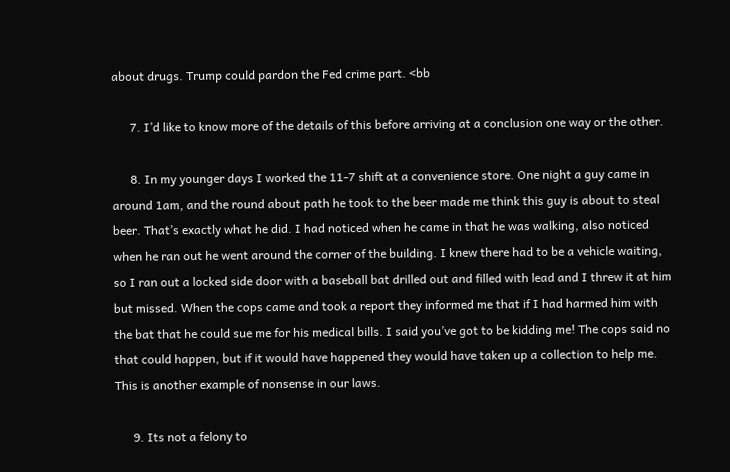about drugs. Trump could pardon the Fed crime part. <bb

      7. I’d like to know more of the details of this before arriving at a conclusion one way or the other.

      8. In my younger days I worked the 11-7 shift at a convenience store. One night a guy came in around 1am, and the round about path he took to the beer made me think this guy is about to steal beer. That’s exactly what he did. I had noticed when he came in that he was walking, also noticed when he ran out he went around the corner of the building. I knew there had to be a vehicle waiting, so I ran out a locked side door with a baseball bat drilled out and filled with lead and I threw it at him but missed. When the cops came and took a report they informed me that if I had harmed him with the bat that he could sue me for his medical bills. I said you’ve got to be kidding me! The cops said no that could happen, but if it would have happened they would have taken up a collection to help me. This is another example of nonsense in our laws.

      9. Its not a felony to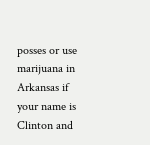posses or use marijuana in Arkansas if your name is Clinton and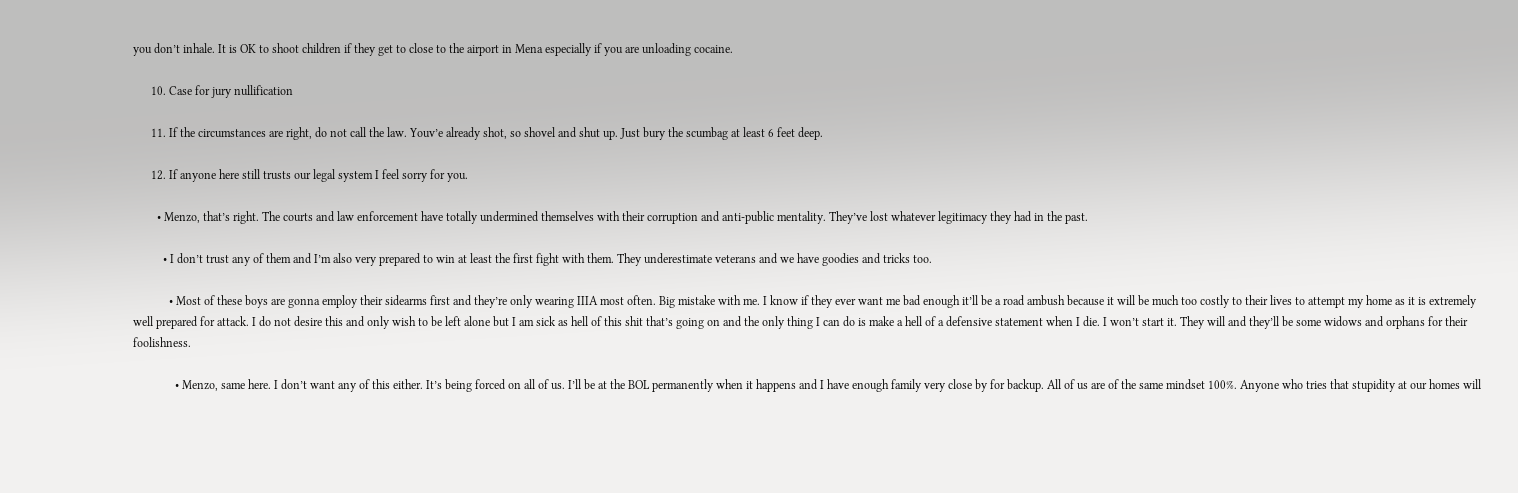you don’t inhale. It is OK to shoot children if they get to close to the airport in Mena especially if you are unloading cocaine.

      10. Case for jury nullification

      11. If the circumstances are right, do not call the law. Youv’e already shot, so shovel and shut up. Just bury the scumbag at least 6 feet deep.

      12. If anyone here still trusts our legal system I feel sorry for you.

        • Menzo, that’s right. The courts and law enforcement have totally undermined themselves with their corruption and anti-public mentality. They’ve lost whatever legitimacy they had in the past.

          • I don’t trust any of them and I’m also very prepared to win at least the first fight with them. They underestimate veterans and we have goodies and tricks too.

            • Most of these boys are gonna employ their sidearms first and they’re only wearing IIIA most often. Big mistake with me. I know if they ever want me bad enough it’ll be a road ambush because it will be much too costly to their lives to attempt my home as it is extremely well prepared for attack. I do not desire this and only wish to be left alone but I am sick as hell of this shit that’s going on and the only thing I can do is make a hell of a defensive statement when I die. I won’t start it. They will and they’ll be some widows and orphans for their foolishness.

              • Menzo, same here. I don’t want any of this either. It’s being forced on all of us. I’ll be at the BOL permanently when it happens and I have enough family very close by for backup. All of us are of the same mindset 100%. Anyone who tries that stupidity at our homes will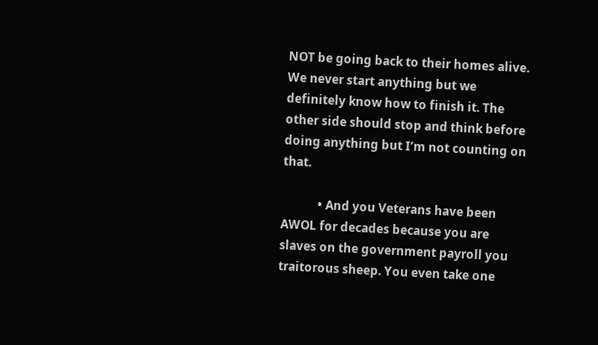NOT be going back to their homes alive. We never start anything but we definitely know how to finish it. The other side should stop and think before doing anything but I’m not counting on that.

            • And you Veterans have been AWOL for decades because you are slaves on the government payroll you traitorous sheep. You even take one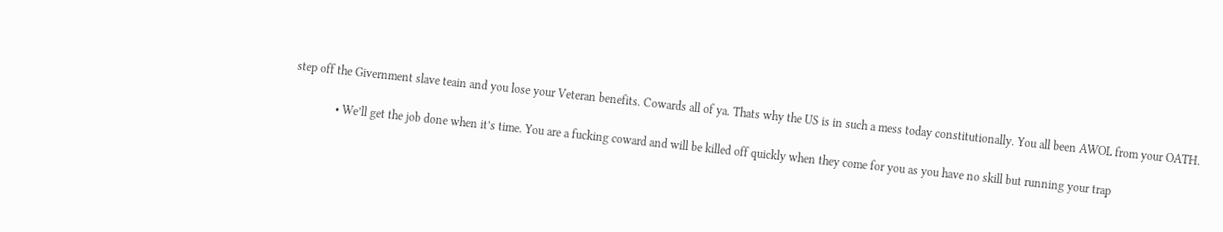step off the Givernment slave teain and you lose your Veteran benefits. Cowards all of ya. Thats why the US is in such a mess today constitutionally. You all been AWOL from your OATH.

              • We’ll get the job done when it’s time. You are a fucking coward and will be killed off quickly when they come for you as you have no skill but running your trap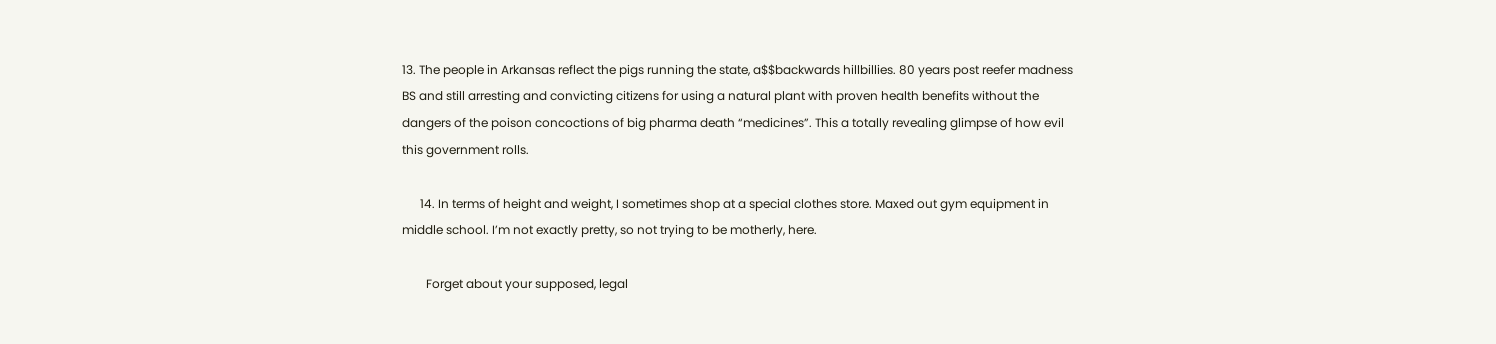13. The people in Arkansas reflect the pigs running the state, a$$backwards hillbillies. 80 years post reefer madness BS and still arresting and convicting citizens for using a natural plant with proven health benefits without the dangers of the poison concoctions of big pharma death “medicines”. This a totally revealing glimpse of how evil this government rolls.

      14. In terms of height and weight, I sometimes shop at a special clothes store. Maxed out gym equipment in middle school. I’m not exactly pretty, so not trying to be motherly, here.

        Forget about your supposed, legal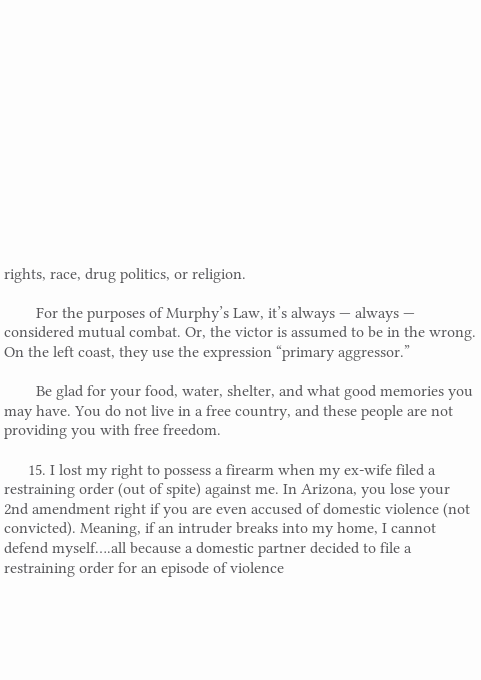rights, race, drug politics, or religion.

        For the purposes of Murphy’s Law, it’s always — always — considered mutual combat. Or, the victor is assumed to be in the wrong. On the left coast, they use the expression “primary aggressor.”

        Be glad for your food, water, shelter, and what good memories you may have. You do not live in a free country, and these people are not providing you with free freedom.

      15. I lost my right to possess a firearm when my ex-wife filed a restraining order (out of spite) against me. In Arizona, you lose your 2nd amendment right if you are even accused of domestic violence (not convicted). Meaning, if an intruder breaks into my home, I cannot defend myself….all because a domestic partner decided to file a restraining order for an episode of violence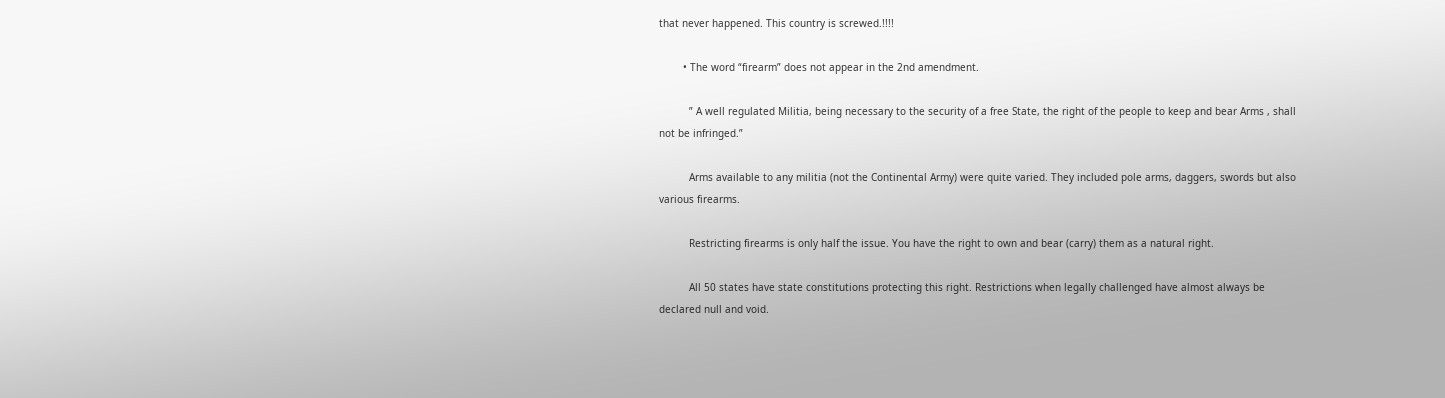that never happened. This country is screwed.!!!!

        • The word “firearm” does not appear in the 2nd amendment.

          ” A well regulated Militia, being necessary to the security of a free State, the right of the people to keep and bear Arms , shall not be infringed.”

          Arms available to any militia (not the Continental Army) were quite varied. They included pole arms, daggers, swords but also various firearms.

          Restricting firearms is only half the issue. You have the right to own and bear (carry) them as a natural right.

          All 50 states have state constitutions protecting this right. Restrictions when legally challenged have almost always be declared null and void.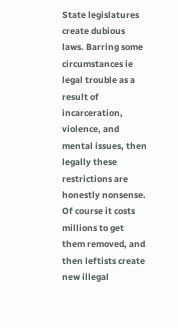State legislatures create dubious laws. Barring some circumstances ie legal trouble as a result of incarceration, violence, and mental issues, then legally these restrictions are honestly nonsense. Of course it costs millions to get them removed, and then leftists create new illegal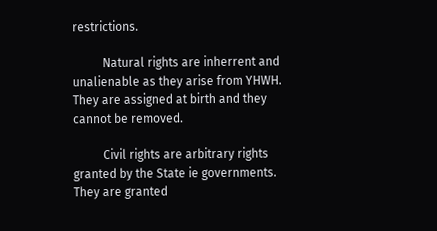restrictions.

          Natural rights are inherrent and unalienable as they arise from YHWH. They are assigned at birth and they cannot be removed.

          Civil rights are arbitrary rights granted by the State ie governments. They are granted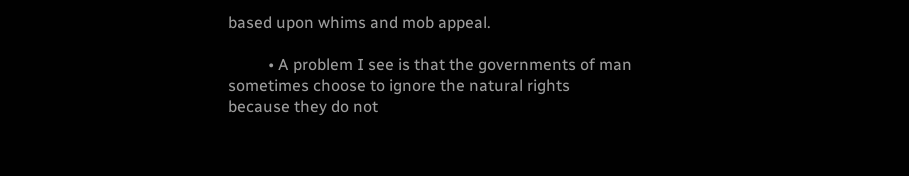based upon whims and mob appeal.

          • A problem I see is that the governments of man sometimes choose to ignore the natural rights because they do not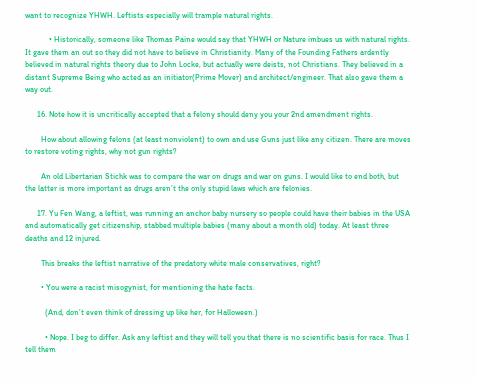want to recognize YHWH. Leftists especially will trample natural rights.

            • Historically, someone like Thomas Paine would say that YHWH or Nature imbues us with natural rights. It gave them an out so they did not have to believe in Christianity. Many of the Founding Fathers ardently believed in natural rights theory due to John Locke, but actually were deists, not Christians. They believed in a distant Supreme Being who acted as an initiator(Prime Mover) and architect/engineer. That also gave them a way out.

      16. Note how it is uncritically accepted that a felony should deny you your 2nd amendment rights.

        How about allowing felons (at least nonviolent) to own and use Guns just like any citizen. There are moves to restore voting rights, why not gun rights?

        An old Libertarian Stichk was to compare the war on drugs and war on guns. I would like to end both, but the latter is more important as drugs aren’t the only stupid laws which are felonies.

      17. Yu Fen Wang, a leftist, was running an anchor baby nursery so people could have their babies in the USA and automatically get citizenship, stabbed multiple babies (many about a month old) today. At least three deaths and 12 injured.

        This breaks the leftist narrative of the predatory white male conservatives, right?

        • You were a racist misogynist, for mentioning the hate facts.

          (And, don’t even think of dressing up like her, for Halloween.)

          • Nope. I beg to differ. Ask any leftist and they will tell you that there is no scientific basis for race. Thus I tell them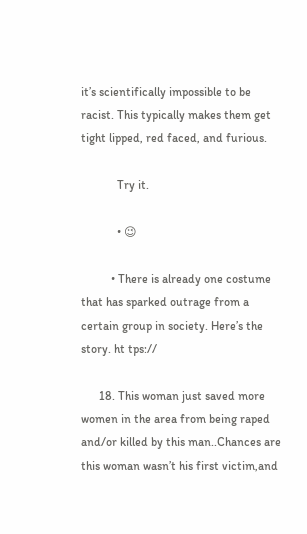it’s scientifically impossible to be racist. This typically makes them get tight lipped, red faced, and furious.

            Try it.

            • 😉

          • There is already one costume that has sparked outrage from a certain group in society. Here’s the story. ht tps://

      18. This woman just saved more women in the area from being raped and/or killed by this man..Chances are this woman wasn’t his first victim,and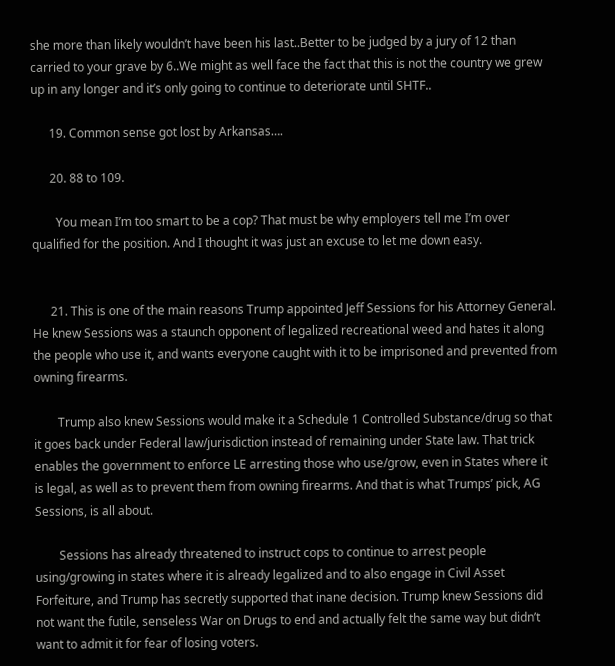she more than likely wouldn’t have been his last..Better to be judged by a jury of 12 than carried to your grave by 6..We might as well face the fact that this is not the country we grew up in any longer and it’s only going to continue to deteriorate until SHTF..

      19. Common sense got lost by Arkansas….

      20. 88 to 109.

        You mean I’m too smart to be a cop? That must be why employers tell me I’m over qualified for the position. And I thought it was just an excuse to let me down easy.


      21. This is one of the main reasons Trump appointed Jeff Sessions for his Attorney General. He knew Sessions was a staunch opponent of legalized recreational weed and hates it along the people who use it, and wants everyone caught with it to be imprisoned and prevented from owning firearms.

        Trump also knew Sessions would make it a Schedule 1 Controlled Substance/drug so that it goes back under Federal law/jurisdiction instead of remaining under State law. That trick enables the government to enforce LE arresting those who use/grow, even in States where it is legal, as well as to prevent them from owning firearms. And that is what Trumps’ pick, AG Sessions, is all about.

        Sessions has already threatened to instruct cops to continue to arrest people using/growing in states where it is already legalized and to also engage in Civil Asset Forfeiture, and Trump has secretly supported that inane decision. Trump knew Sessions did not want the futile, senseless War on Drugs to end and actually felt the same way but didn’t want to admit it for fear of losing voters.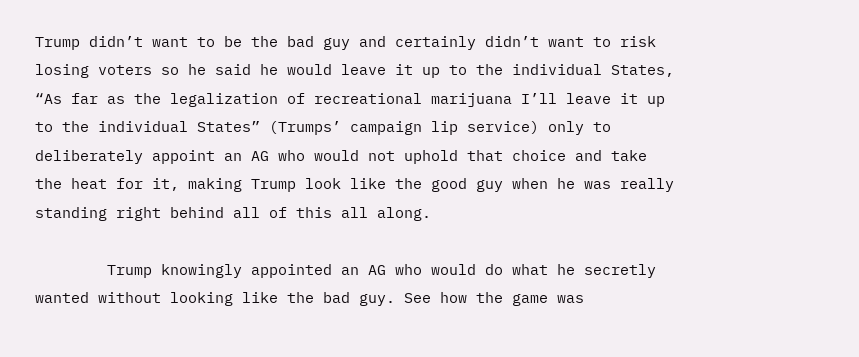Trump didn’t want to be the bad guy and certainly didn’t want to risk losing voters so he said he would leave it up to the individual States, “As far as the legalization of recreational marijuana I’ll leave it up to the individual States” (Trumps’ campaign lip service) only to deliberately appoint an AG who would not uphold that choice and take the heat for it, making Trump look like the good guy when he was really standing right behind all of this all along.

        Trump knowingly appointed an AG who would do what he secretly wanted without looking like the bad guy. See how the game was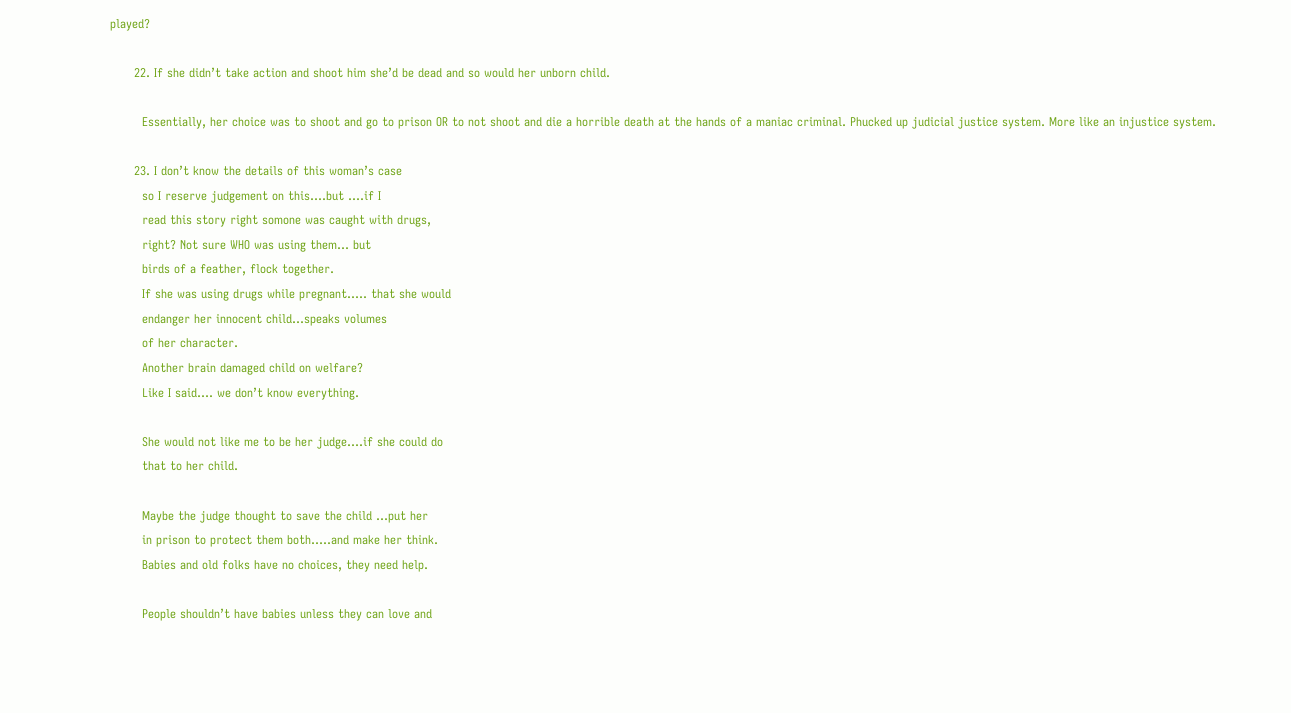played?

      22. If she didn’t take action and shoot him she’d be dead and so would her unborn child.

        Essentially, her choice was to shoot and go to prison OR to not shoot and die a horrible death at the hands of a maniac criminal. Phucked up judicial justice system. More like an injustice system.

      23. I don’t know the details of this woman’s case
        so I reserve judgement on this….but ….if I
        read this story right somone was caught with drugs,
        right? Not sure WHO was using them… but
        birds of a feather, flock together.
        If she was using drugs while pregnant….. that she would
        endanger her innocent child…speaks volumes
        of her character.
        Another brain damaged child on welfare?
        Like I said…. we don’t know everything.

        She would not like me to be her judge….if she could do
        that to her child.

        Maybe the judge thought to save the child …put her
        in prison to protect them both…..and make her think.
        Babies and old folks have no choices, they need help.

        People shouldn’t have babies unless they can love and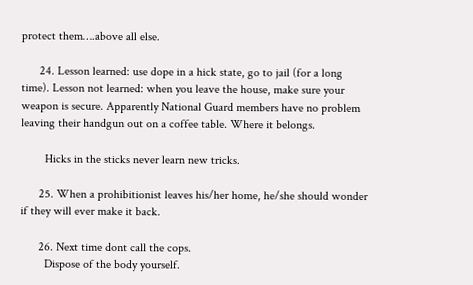protect them….above all else.

      24. Lesson learned: use dope in a hick state, go to jail (for a long time). Lesson not learned: when you leave the house, make sure your weapon is secure. Apparently National Guard members have no problem leaving their handgun out on a coffee table. Where it belongs.

        Hicks in the sticks never learn new tricks.

      25. When a prohibitionist leaves his/her home, he/she should wonder if they will ever make it back.

      26. Next time dont call the cops.
        Dispose of the body yourself.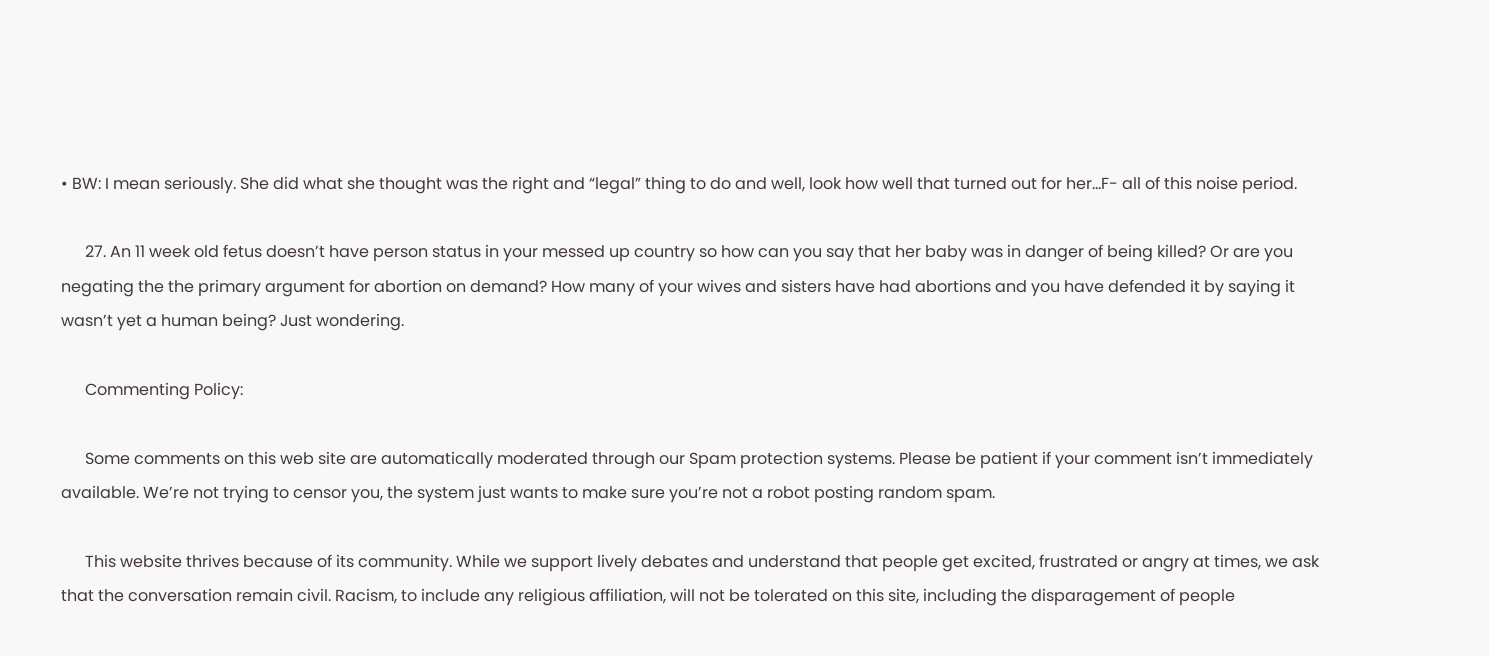• BW: I mean seriously. She did what she thought was the right and “legal” thing to do and well, look how well that turned out for her…F- all of this noise period.

      27. An 11 week old fetus doesn’t have person status in your messed up country so how can you say that her baby was in danger of being killed? Or are you negating the the primary argument for abortion on demand? How many of your wives and sisters have had abortions and you have defended it by saying it wasn’t yet a human being? Just wondering.

      Commenting Policy:

      Some comments on this web site are automatically moderated through our Spam protection systems. Please be patient if your comment isn’t immediately available. We’re not trying to censor you, the system just wants to make sure you’re not a robot posting random spam.

      This website thrives because of its community. While we support lively debates and understand that people get excited, frustrated or angry at times, we ask that the conversation remain civil. Racism, to include any religious affiliation, will not be tolerated on this site, including the disparagement of people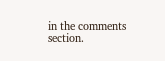in the comments section.